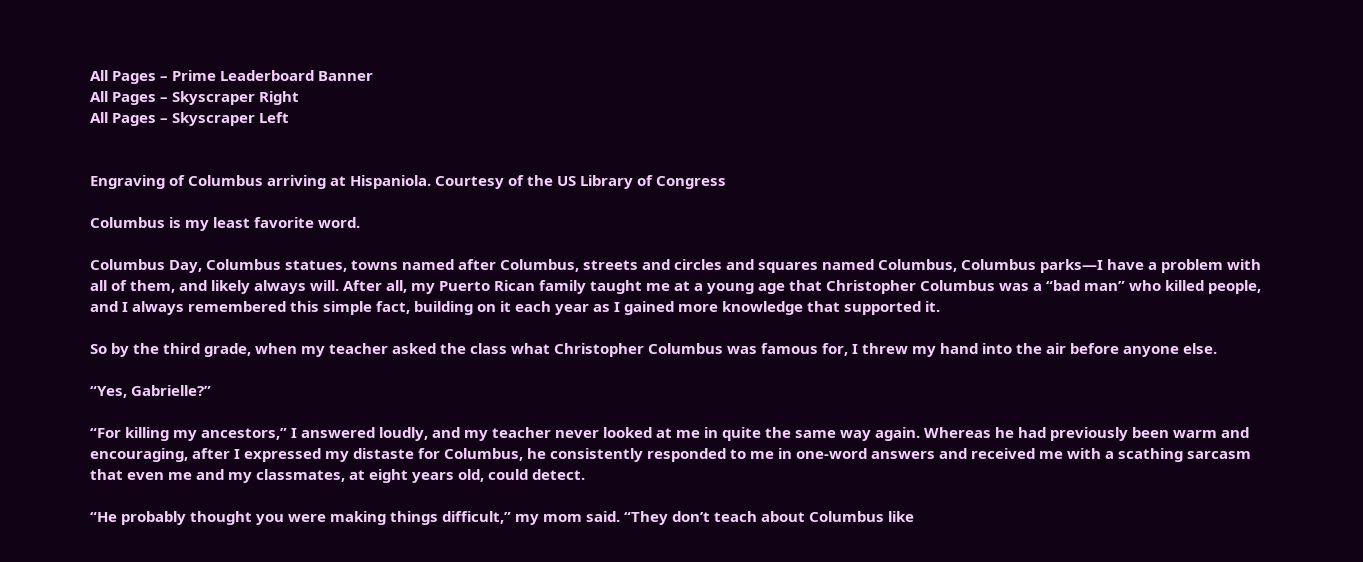All Pages – Prime Leaderboard Banner
All Pages – Skyscraper Right
All Pages – Skyscraper Left


Engraving of Columbus arriving at Hispaniola. Courtesy of the US Library of Congress

Columbus is my least favorite word.

Columbus Day, Columbus statues, towns named after Columbus, streets and circles and squares named Columbus, Columbus parks—I have a problem with all of them, and likely always will. After all, my Puerto Rican family taught me at a young age that Christopher Columbus was a “bad man” who killed people, and I always remembered this simple fact, building on it each year as I gained more knowledge that supported it.

So by the third grade, when my teacher asked the class what Christopher Columbus was famous for, I threw my hand into the air before anyone else.

“Yes, Gabrielle?”

“For killing my ancestors,” I answered loudly, and my teacher never looked at me in quite the same way again. Whereas he had previously been warm and encouraging, after I expressed my distaste for Columbus, he consistently responded to me in one-word answers and received me with a scathing sarcasm that even me and my classmates, at eight years old, could detect.

“He probably thought you were making things difficult,” my mom said. “They don’t teach about Columbus like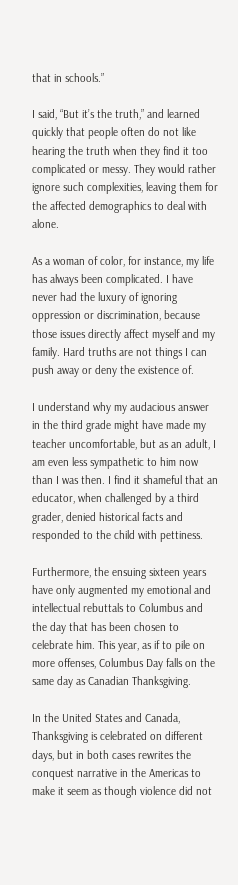that in schools.”

I said, “But it’s the truth,” and learned quickly that people often do not like hearing the truth when they find it too complicated or messy. They would rather ignore such complexities, leaving them for the affected demographics to deal with alone.

As a woman of color, for instance, my life has always been complicated. I have never had the luxury of ignoring oppression or discrimination, because those issues directly affect myself and my family. Hard truths are not things I can push away or deny the existence of.

I understand why my audacious answer in the third grade might have made my teacher uncomfortable, but as an adult, I am even less sympathetic to him now than I was then. I find it shameful that an educator, when challenged by a third grader, denied historical facts and responded to the child with pettiness.

Furthermore, the ensuing sixteen years have only augmented my emotional and intellectual rebuttals to Columbus and the day that has been chosen to celebrate him. This year, as if to pile on more offenses, Columbus Day falls on the same day as Canadian Thanksgiving.

In the United States and Canada, Thanksgiving is celebrated on different days, but in both cases rewrites the conquest narrative in the Americas to make it seem as though violence did not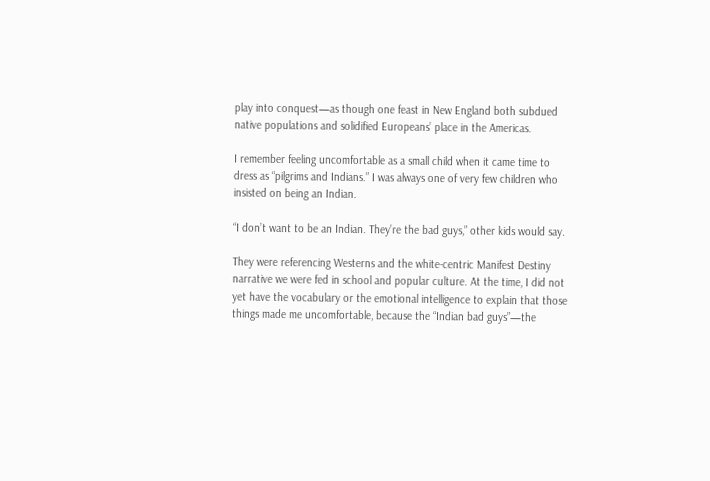play into conquest—as though one feast in New England both subdued native populations and solidified Europeans’ place in the Americas.

I remember feeling uncomfortable as a small child when it came time to dress as “pilgrims and Indians.” I was always one of very few children who insisted on being an Indian.

“I don’t want to be an Indian. They’re the bad guys,” other kids would say.

They were referencing Westerns and the white-centric Manifest Destiny narrative we were fed in school and popular culture. At the time, I did not yet have the vocabulary or the emotional intelligence to explain that those things made me uncomfortable, because the “Indian bad guys”—the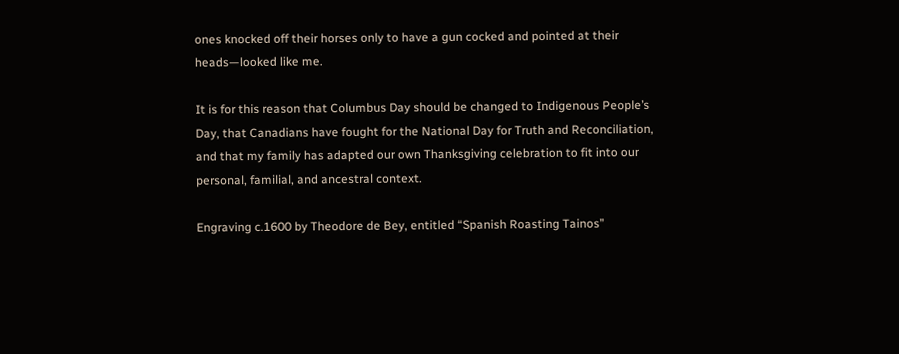ones knocked off their horses only to have a gun cocked and pointed at their heads—looked like me.

It is for this reason that Columbus Day should be changed to Indigenous People’s Day, that Canadians have fought for the National Day for Truth and Reconciliation, and that my family has adapted our own Thanksgiving celebration to fit into our personal, familial, and ancestral context.

Engraving c.1600 by Theodore de Bey, entitled “Spanish Roasting Tainos”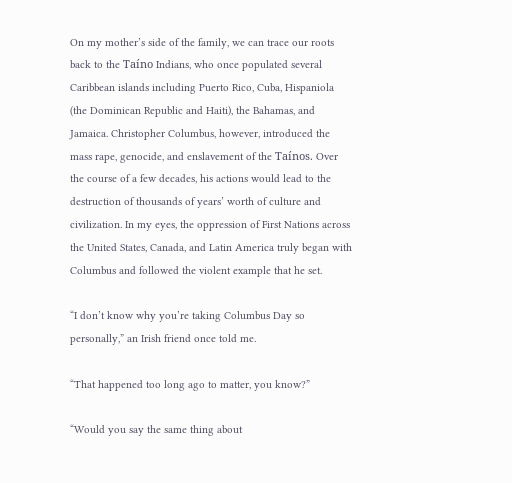On my mother’s side of the family, we can trace our roots back to the Taíno Indians, who once populated several Caribbean islands including Puerto Rico, Cuba, Hispaniola (the Dominican Republic and Haiti), the Bahamas, and Jamaica. Christopher Columbus, however, introduced the mass rape, genocide, and enslavement of the Taínos. Over the course of a few decades, his actions would lead to the destruction of thousands of years’ worth of culture and civilization. In my eyes, the oppression of First Nations across the United States, Canada, and Latin America truly began with Columbus and followed the violent example that he set.

“I don’t know why you’re taking Columbus Day so personally,” an Irish friend once told me.

“That happened too long ago to matter, you know?”

“Would you say the same thing about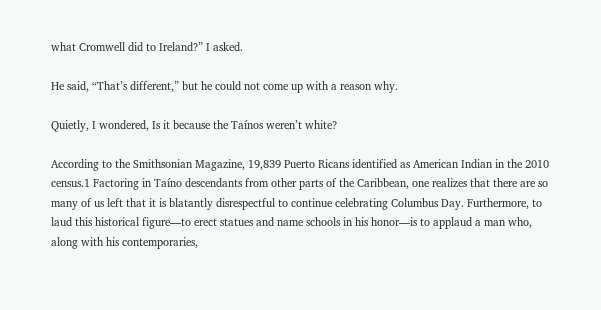what Cromwell did to Ireland?” I asked.

He said, “That’s different,” but he could not come up with a reason why.

Quietly, I wondered, Is it because the Taínos weren’t white?

According to the Smithsonian Magazine, 19,839 Puerto Ricans identified as American Indian in the 2010 census.1 Factoring in Taíno descendants from other parts of the Caribbean, one realizes that there are so many of us left that it is blatantly disrespectful to continue celebrating Columbus Day. Furthermore, to laud this historical figure—to erect statues and name schools in his honor—is to applaud a man who, along with his contemporaries,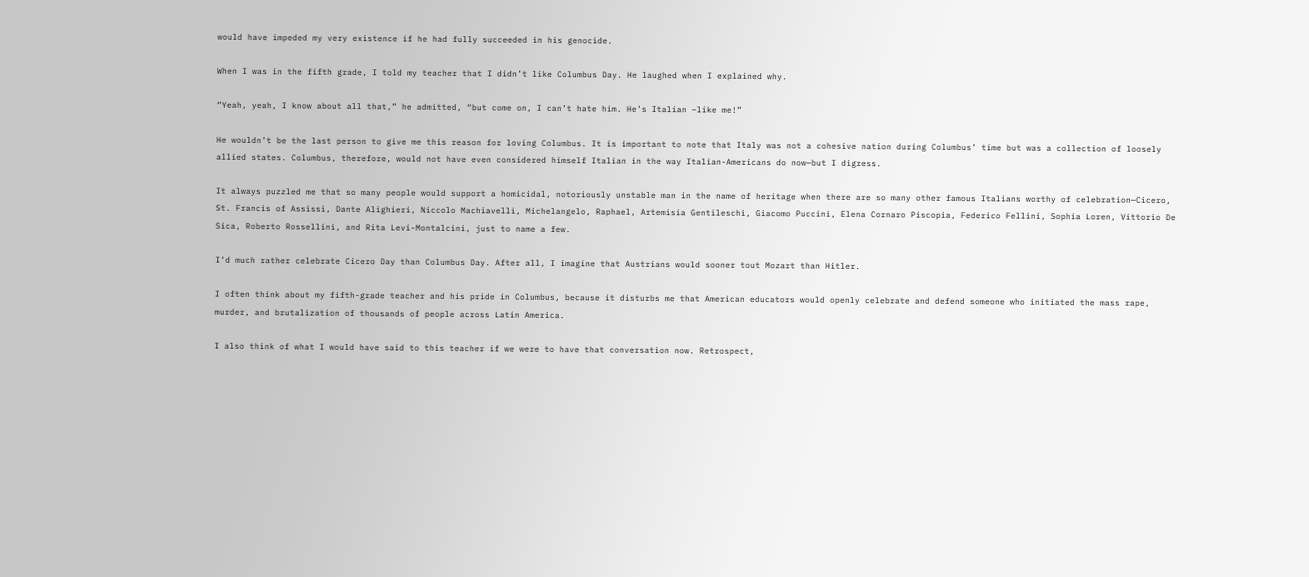would have impeded my very existence if he had fully succeeded in his genocide.

When I was in the fifth grade, I told my teacher that I didn’t like Columbus Day. He laughed when I explained why.

“Yeah, yeah, I know about all that,” he admitted, “but come on, I can’t hate him. He’s Italian –like me!”

He wouldn’t be the last person to give me this reason for loving Columbus. It is important to note that Italy was not a cohesive nation during Columbus’ time but was a collection of loosely allied states. Columbus, therefore, would not have even considered himself Italian in the way Italian-Americans do now—but I digress.

It always puzzled me that so many people would support a homicidal, notoriously unstable man in the name of heritage when there are so many other famous Italians worthy of celebration—Cicero, St. Francis of Assissi, Dante Alighieri, Niccolo Machiavelli, Michelangelo, Raphael, Artemisia Gentileschi, Giacomo Puccini, Elena Cornaro Piscopia, Federico Fellini, Sophia Loren, Vittorio De Sica, Roberto Rossellini, and Rita Levi-Montalcini, just to name a few.

I’d much rather celebrate Cicero Day than Columbus Day. After all, I imagine that Austrians would sooner tout Mozart than Hitler.

I often think about my fifth-grade teacher and his pride in Columbus, because it disturbs me that American educators would openly celebrate and defend someone who initiated the mass rape, murder, and brutalization of thousands of people across Latin America.

I also think of what I would have said to this teacher if we were to have that conversation now. Retrospect,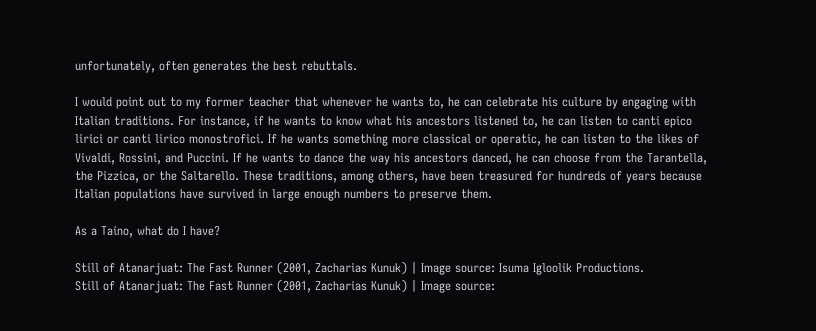unfortunately, often generates the best rebuttals.

I would point out to my former teacher that whenever he wants to, he can celebrate his culture by engaging with Italian traditions. For instance, if he wants to know what his ancestors listened to, he can listen to canti epico lirici or canti lirico monostrofici. If he wants something more classical or operatic, he can listen to the likes of Vivaldi, Rossini, and Puccini. If he wants to dance the way his ancestors danced, he can choose from the Tarantella, the Pizzica, or the Saltarello. These traditions, among others, have been treasured for hundreds of years because Italian populations have survived in large enough numbers to preserve them.

As a Taíno, what do I have?

Still of Atanarjuat: The Fast Runner (2001, Zacharias Kunuk) | Image source: Isuma Igloolik Productions.
Still of Atanarjuat: The Fast Runner (2001, Zacharias Kunuk) | Image source: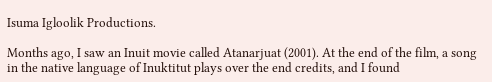Isuma Igloolik Productions.

Months ago, I saw an Inuit movie called Atanarjuat (2001). At the end of the film, a song in the native language of Inuktitut plays over the end credits, and I found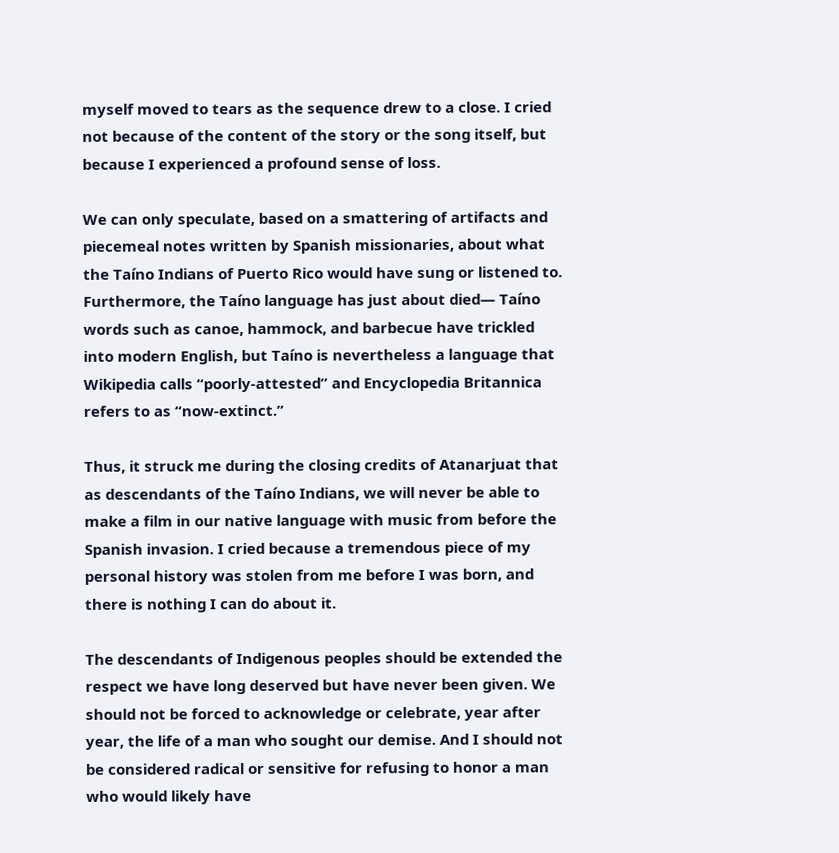myself moved to tears as the sequence drew to a close. I cried not because of the content of the story or the song itself, but because I experienced a profound sense of loss.

We can only speculate, based on a smattering of artifacts and piecemeal notes written by Spanish missionaries, about what the Taíno Indians of Puerto Rico would have sung or listened to. Furthermore, the Taíno language has just about died— Taíno words such as canoe, hammock, and barbecue have trickled into modern English, but Taíno is nevertheless a language that Wikipedia calls “poorly-attested” and Encyclopedia Britannica refers to as “now-extinct.”

Thus, it struck me during the closing credits of Atanarjuat that as descendants of the Taíno Indians, we will never be able to make a film in our native language with music from before the Spanish invasion. I cried because a tremendous piece of my personal history was stolen from me before I was born, and there is nothing I can do about it.

The descendants of Indigenous peoples should be extended the respect we have long deserved but have never been given. We should not be forced to acknowledge or celebrate, year after year, the life of a man who sought our demise. And I should not be considered radical or sensitive for refusing to honor a man who would likely have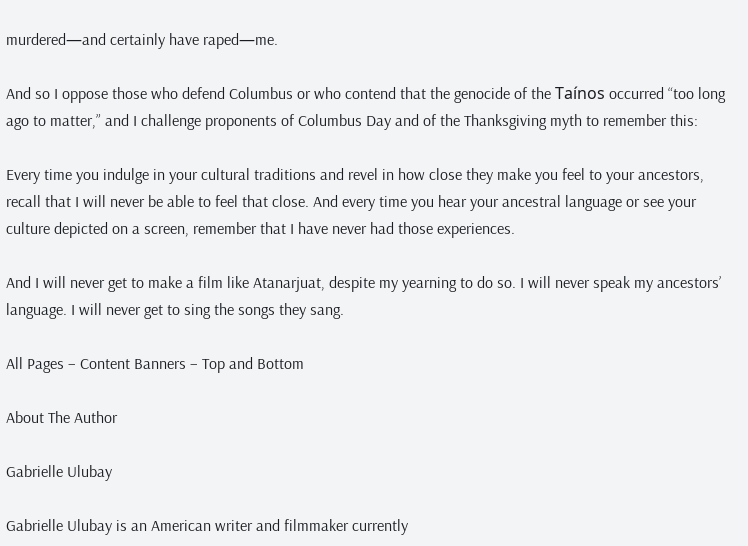murdered—and certainly have raped—me.

And so I oppose those who defend Columbus or who contend that the genocide of the Taínos occurred “too long ago to matter,” and I challenge proponents of Columbus Day and of the Thanksgiving myth to remember this:

Every time you indulge in your cultural traditions and revel in how close they make you feel to your ancestors, recall that I will never be able to feel that close. And every time you hear your ancestral language or see your culture depicted on a screen, remember that I have never had those experiences.

And I will never get to make a film like Atanarjuat, despite my yearning to do so. I will never speak my ancestors’ language. I will never get to sing the songs they sang.

All Pages – Content Banners – Top and Bottom

About The Author

Gabrielle Ulubay

Gabrielle Ulubay is an American writer and filmmaker currently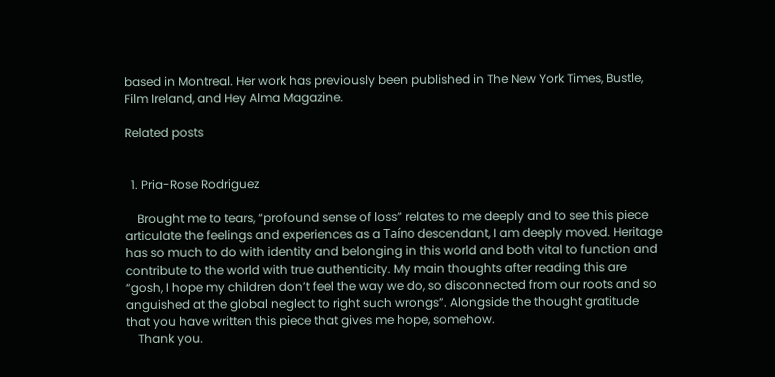based in Montreal. Her work has previously been published in The New York Times, Bustle, Film Ireland, and Hey Alma Magazine.

Related posts


  1. Pria-Rose Rodriguez

    Brought me to tears, “profound sense of loss” relates to me deeply and to see this piece articulate the feelings and experiences as a Taíno descendant, I am deeply moved. Heritage has so much to do with identity and belonging in this world and both vital to function and contribute to the world with true authenticity. My main thoughts after reading this are “gosh, I hope my children don’t feel the way we do, so disconnected from our roots and so anguished at the global neglect to right such wrongs”. Alongside the thought gratitude that you have written this piece that gives me hope, somehow.
    Thank you.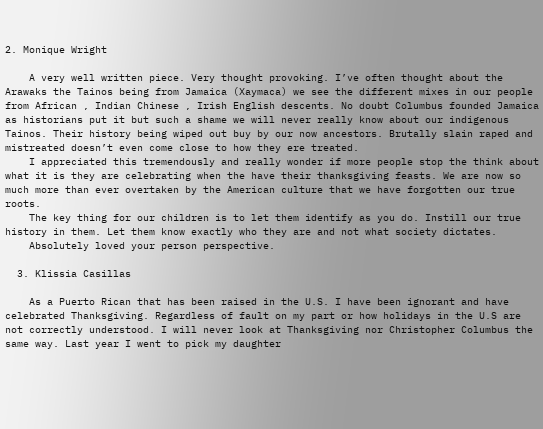2. Monique Wright

    A very well written piece. Very thought provoking. I’ve often thought about the Arawaks the Tainos being from Jamaica (Xaymaca) we see the different mixes in our people from African , Indian Chinese , Irish English descents. No doubt Columbus founded Jamaica as historians put it but such a shame we will never really know about our indigenous Tainos. Their history being wiped out buy by our now ancestors. Brutally slain raped and mistreated doesn’t even come close to how they ere treated.
    I appreciated this tremendously and really wonder if more people stop the think about what it is they are celebrating when the have their thanksgiving feasts. We are now so much more than ever overtaken by the American culture that we have forgotten our true roots.
    The key thing for our children is to let them identify as you do. Instill our true history in them. Let them know exactly who they are and not what society dictates.
    Absolutely loved your person perspective.

  3. Klissia Casillas

    As a Puerto Rican that has been raised in the U.S. I have been ignorant and have celebrated Thanksgiving. Regardless of fault on my part or how holidays in the U.S are not correctly understood. I will never look at Thanksgiving nor Christopher Columbus the same way. Last year I went to pick my daughter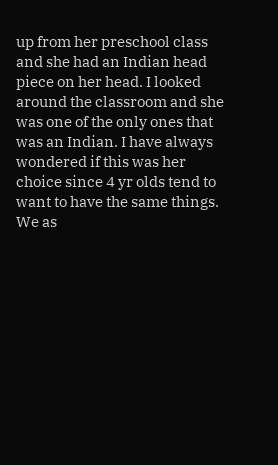up from her preschool class and she had an Indian head piece on her head. I looked around the classroom and she was one of the only ones that was an Indian. I have always wondered if this was her choice since 4 yr olds tend to want to have the same things. We as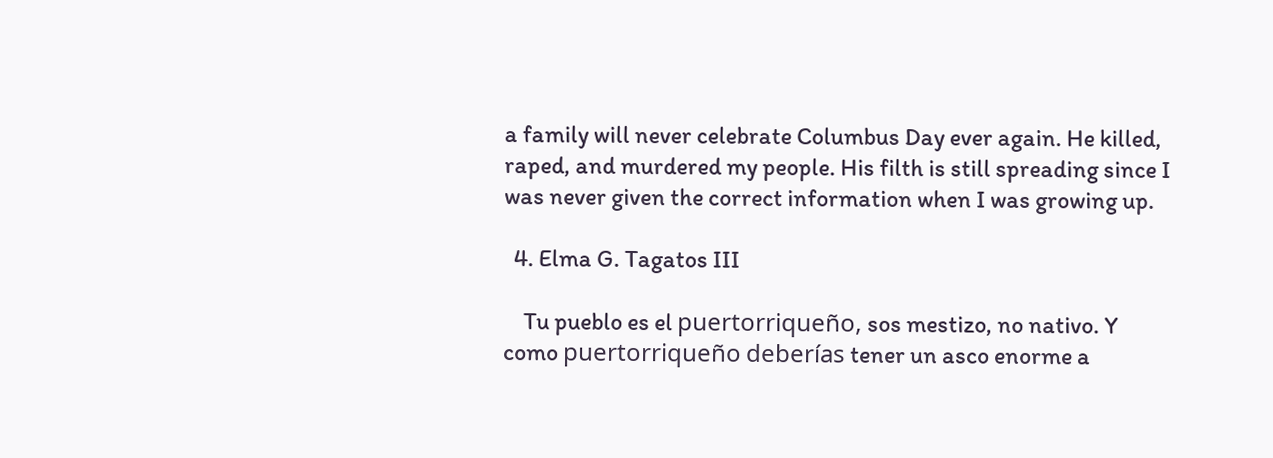a family will never celebrate Columbus Day ever again. He killed, raped, and murdered my people. His filth is still spreading since I was never given the correct information when I was growing up.

  4. Elma G. Tagatos III

    Tu pueblo es el puertorriqueño, sos mestizo, no nativo. Y como puertorriqueño deberías tener un asco enorme a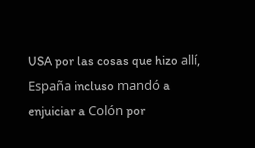USA por las cosas que hizo allí, España incluso mandó a enjuiciar a Colón por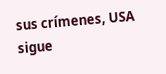sus crímenes, USA sigue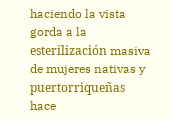haciendo la vista gorda a la esterilización masiva de mujeres nativas y puertorriqueñas hace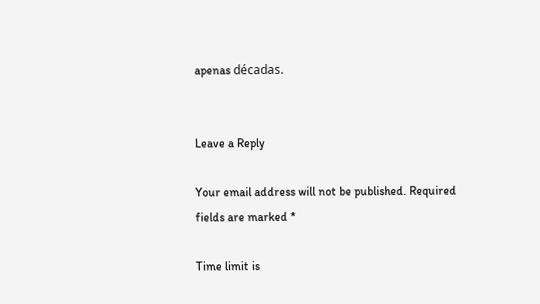apenas décadas.


Leave a Reply

Your email address will not be published. Required fields are marked *

Time limit is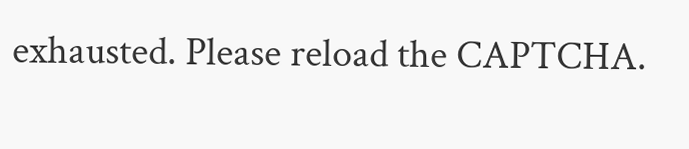exhausted. Please reload the CAPTCHA.